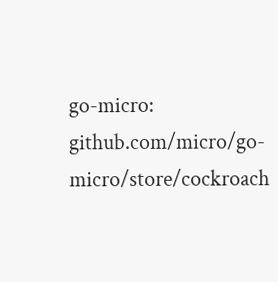go-micro: github.com/micro/go-micro/store/cockroach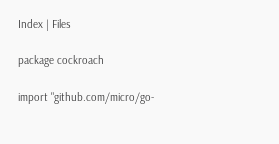Index | Files

package cockroach

import "github.com/micro/go-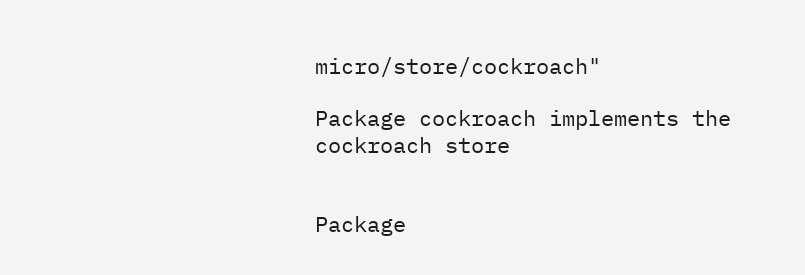micro/store/cockroach"

Package cockroach implements the cockroach store


Package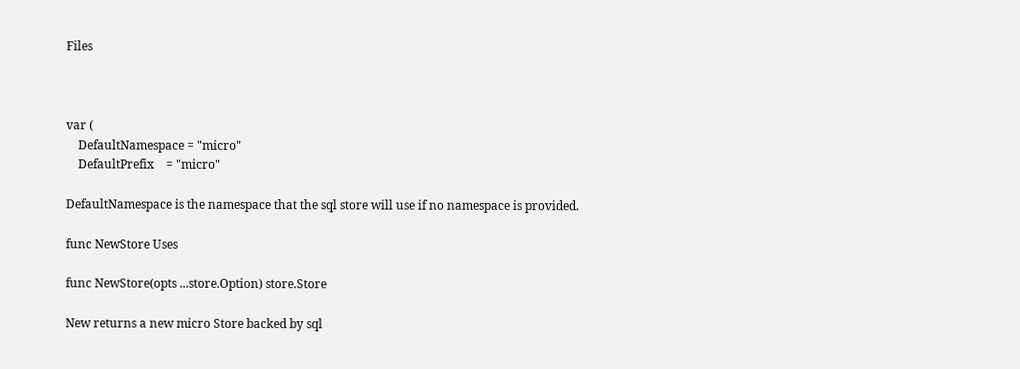Files



var (
    DefaultNamespace = "micro"
    DefaultPrefix    = "micro"

DefaultNamespace is the namespace that the sql store will use if no namespace is provided.

func NewStore Uses

func NewStore(opts ...store.Option) store.Store

New returns a new micro Store backed by sql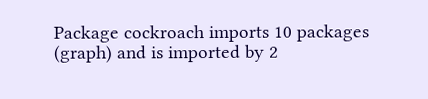Package cockroach imports 10 packages (graph) and is imported by 2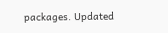packages. Updated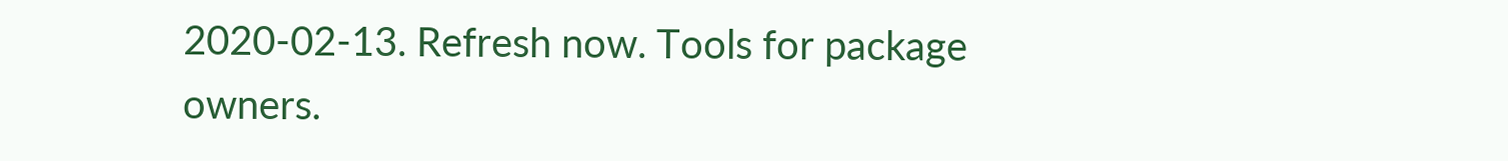2020-02-13. Refresh now. Tools for package owners.